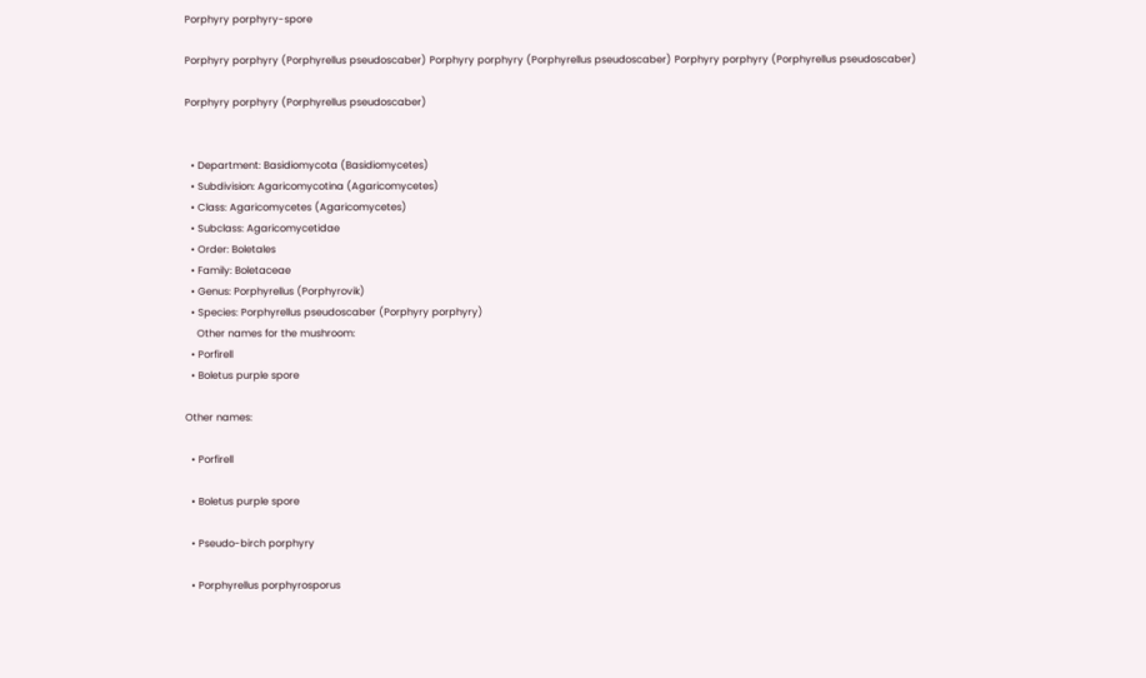Porphyry porphyry-spore

Porphyry porphyry (Porphyrellus pseudoscaber) Porphyry porphyry (Porphyrellus pseudoscaber) Porphyry porphyry (Porphyrellus pseudoscaber)

Porphyry porphyry (Porphyrellus pseudoscaber)


  • Department: Basidiomycota (Basidiomycetes)
  • Subdivision: Agaricomycotina (Agaricomycetes)
  • Class: Agaricomycetes (Agaricomycetes)
  • Subclass: Agaricomycetidae
  • Order: Boletales
  • Family: Boletaceae
  • Genus: Porphyrellus (Porphyrovik)
  • Species: Porphyrellus pseudoscaber (Porphyry porphyry)
    Other names for the mushroom:
  • Porfirell
  • Boletus purple spore

Other names:

  • Porfirell

  • Boletus purple spore

  • Pseudo-birch porphyry

  • Porphyrellus porphyrosporus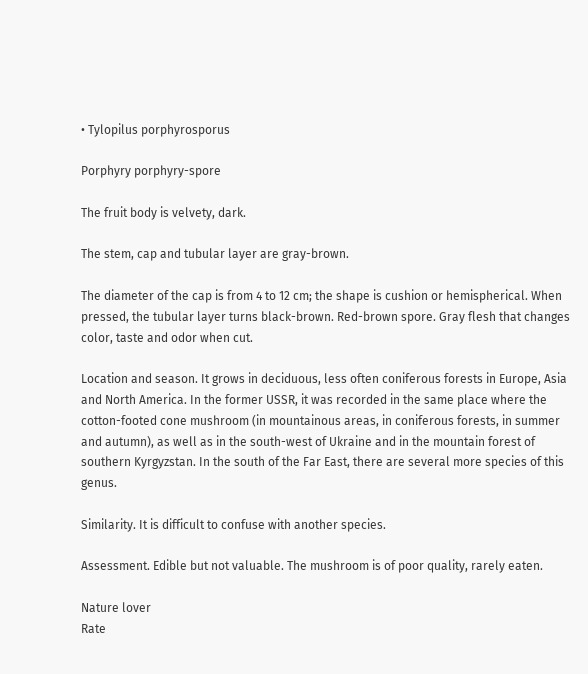• Tylopilus porphyrosporus

Porphyry porphyry-spore

The fruit body is velvety, dark.

The stem, cap and tubular layer are gray-brown.

The diameter of the cap is from 4 to 12 cm; the shape is cushion or hemispherical. When pressed, the tubular layer turns black-brown. Red-brown spore. Gray flesh that changes color, taste and odor when cut.

Location and season. It grows in deciduous, less often coniferous forests in Europe, Asia and North America. In the former USSR, it was recorded in the same place where the cotton-footed cone mushroom (in mountainous areas, in coniferous forests, in summer and autumn), as well as in the south-west of Ukraine and in the mountain forest of southern Kyrgyzstan. In the south of the Far East, there are several more species of this genus.

Similarity. It is difficult to confuse with another species.

Assessment. Edible but not valuable. The mushroom is of poor quality, rarely eaten.

Nature lover
Rate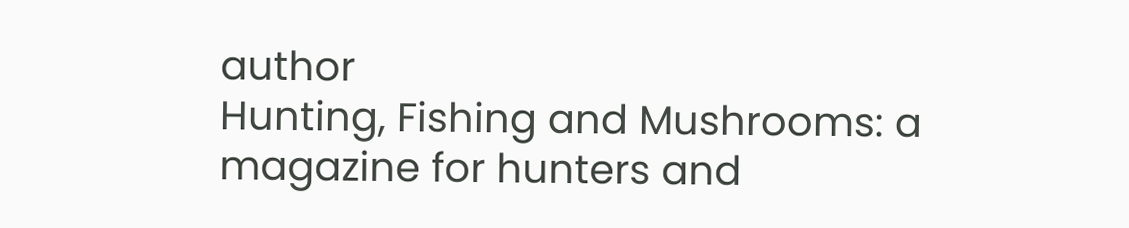author
Hunting, Fishing and Mushrooms: a magazine for hunters and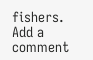fishers.
Add a comment